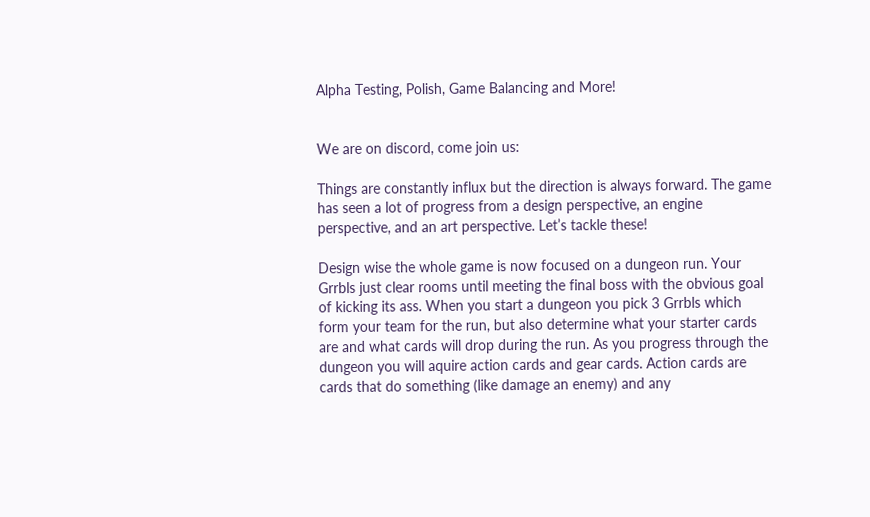Alpha Testing, Polish, Game Balancing and More!


We are on discord, come join us:

Things are constantly influx but the direction is always forward. The game has seen a lot of progress from a design perspective, an engine perspective, and an art perspective. Let’s tackle these!

Design wise the whole game is now focused on a dungeon run. Your Grrbls just clear rooms until meeting the final boss with the obvious goal of kicking its ass. When you start a dungeon you pick 3 Grrbls which form your team for the run, but also determine what your starter cards are and what cards will drop during the run. As you progress through the dungeon you will aquire action cards and gear cards. Action cards are cards that do something (like damage an enemy) and any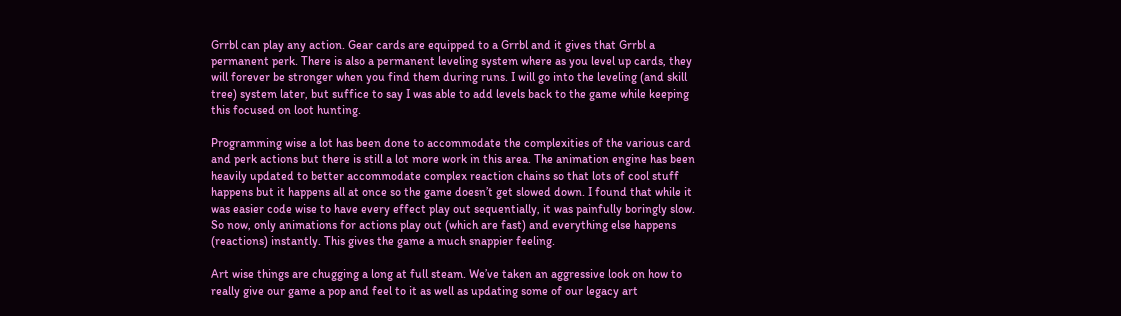Grrbl can play any action. Gear cards are equipped to a Grrbl and it gives that Grrbl a permanent perk. There is also a permanent leveling system where as you level up cards, they will forever be stronger when you find them during runs. I will go into the leveling (and skill tree) system later, but suffice to say I was able to add levels back to the game while keeping this focused on loot hunting.

Programming wise a lot has been done to accommodate the complexities of the various card and perk actions but there is still a lot more work in this area. The animation engine has been heavily updated to better accommodate complex reaction chains so that lots of cool stuff happens but it happens all at once so the game doesn’t get slowed down. I found that while it was easier code wise to have every effect play out sequentially, it was painfully boringly slow. So now, only animations for actions play out (which are fast) and everything else happens (reactions) instantly. This gives the game a much snappier feeling.

Art wise things are chugging a long at full steam. We’ve taken an aggressive look on how to really give our game a pop and feel to it as well as updating some of our legacy art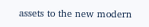assets to the new modern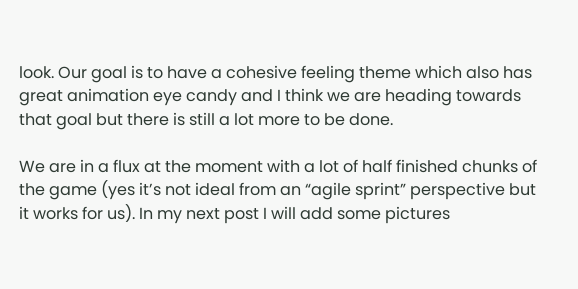look. Our goal is to have a cohesive feeling theme which also has great animation eye candy and I think we are heading towards that goal but there is still a lot more to be done.

We are in a flux at the moment with a lot of half finished chunks of the game (yes it’s not ideal from an “agile sprint” perspective but it works for us). In my next post I will add some pictures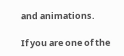and animations.

If you are one of the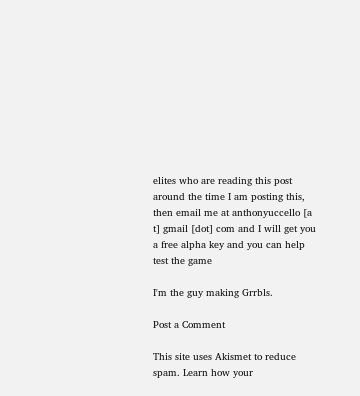elites who are reading this post around the time I am posting this, then email me at anthonyuccello [a t] gmail [dot] com and I will get you a free alpha key and you can help test the game

I'm the guy making Grrbls.

Post a Comment

This site uses Akismet to reduce spam. Learn how your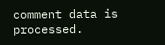comment data is processed.